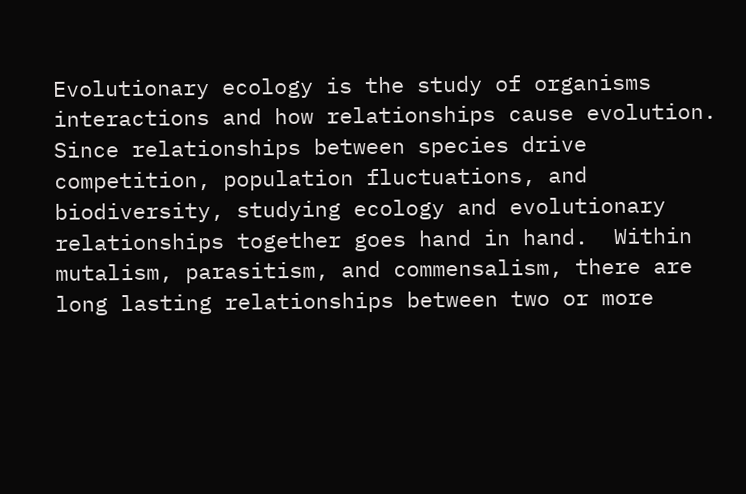Evolutionary ecology is the study of organisms interactions and how relationships cause evolution.  Since relationships between species drive competition, population fluctuations, and biodiversity, studying ecology and evolutionary relationships together goes hand in hand.  Within mutalism, parasitism, and commensalism, there are long lasting relationships between two or more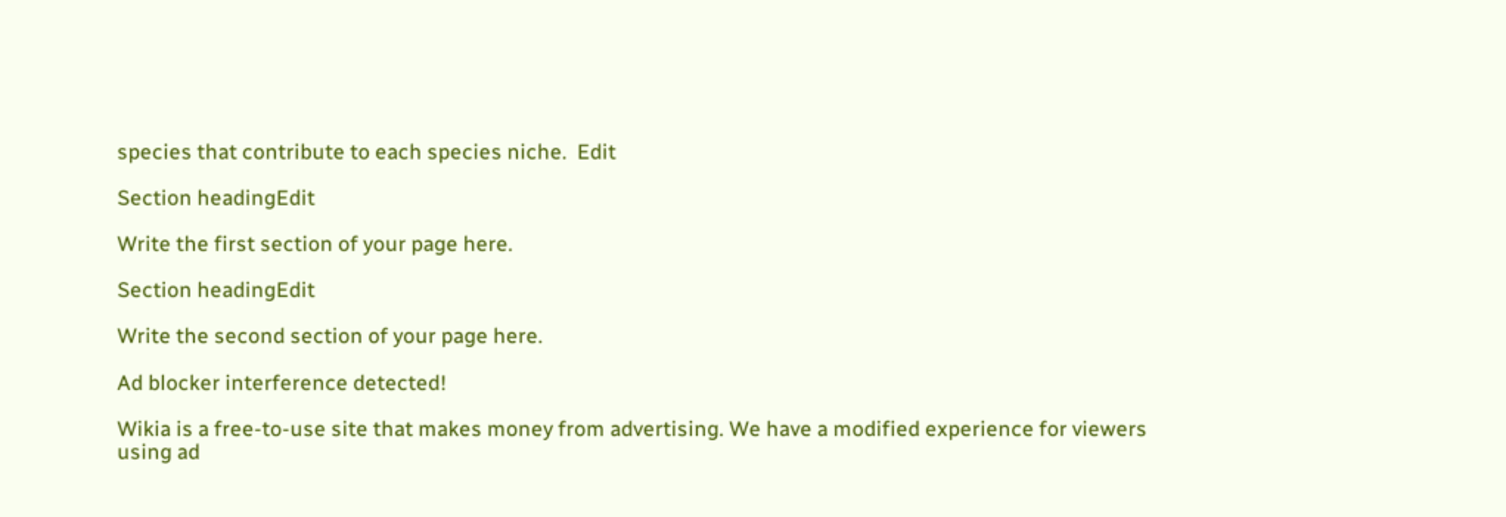species that contribute to each species niche.  Edit

Section headingEdit

Write the first section of your page here.

Section headingEdit

Write the second section of your page here.

Ad blocker interference detected!

Wikia is a free-to-use site that makes money from advertising. We have a modified experience for viewers using ad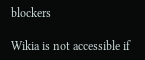blockers

Wikia is not accessible if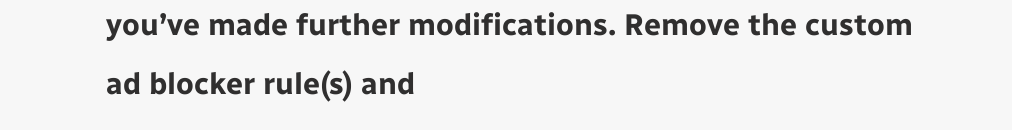you’ve made further modifications. Remove the custom ad blocker rule(s) and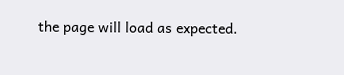the page will load as expected.